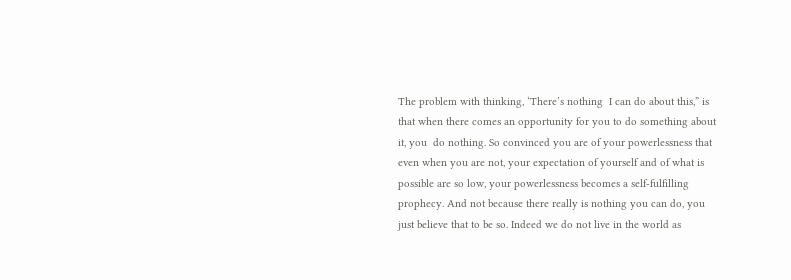The problem with thinking, ‘There’s nothing  I can do about this,” is that when there comes an opportunity for you to do something about it, you  do nothing. So convinced you are of your powerlessness that even when you are not, your expectation of yourself and of what is possible are so low, your powerlessness becomes a self-fulfilling prophecy. And not because there really is nothing you can do, you just believe that to be so. Indeed we do not live in the world as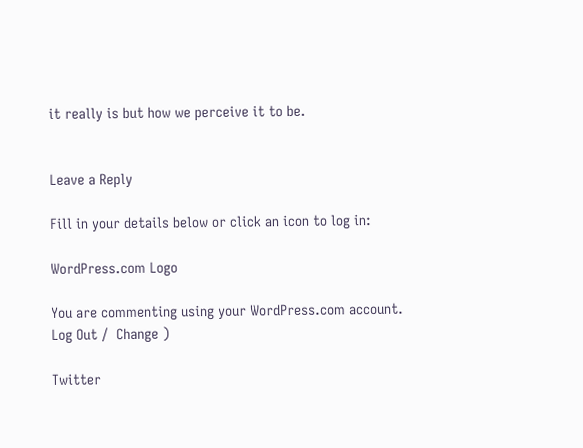it really is but how we perceive it to be.


Leave a Reply

Fill in your details below or click an icon to log in:

WordPress.com Logo

You are commenting using your WordPress.com account. Log Out /  Change )

Twitter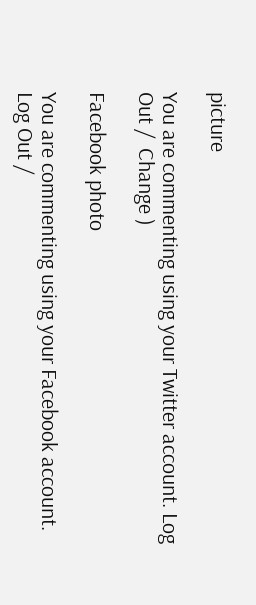picture

You are commenting using your Twitter account. Log Out /  Change )

Facebook photo

You are commenting using your Facebook account. Log Out /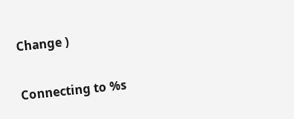Change )

Connecting to %s